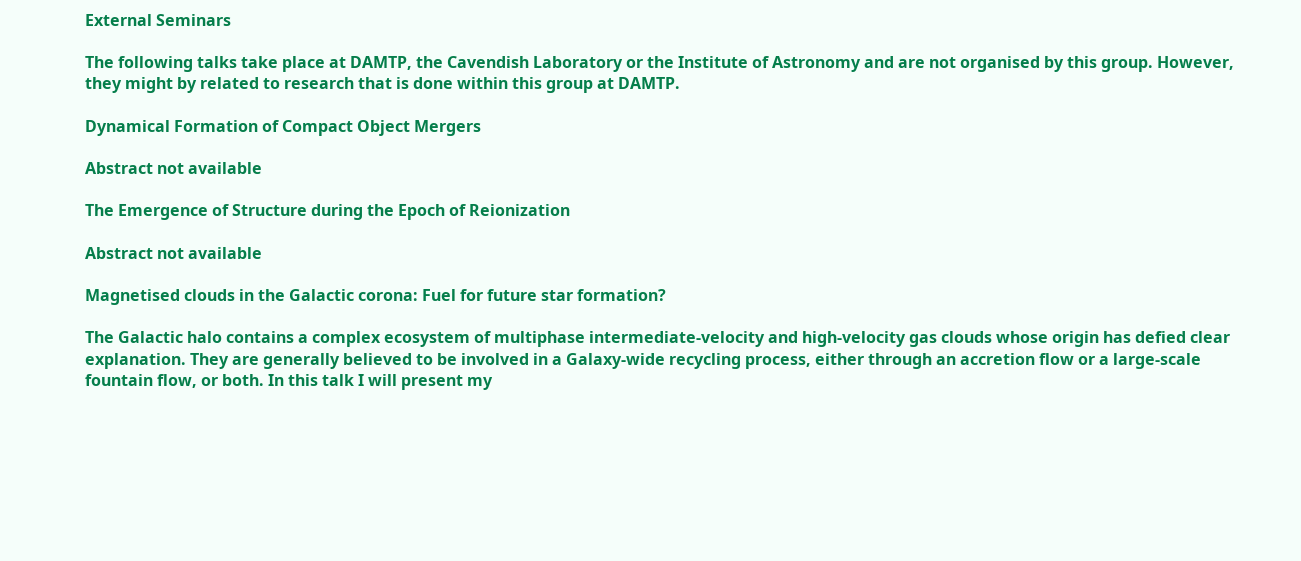External Seminars

The following talks take place at DAMTP, the Cavendish Laboratory or the Institute of Astronomy and are not organised by this group. However, they might by related to research that is done within this group at DAMTP.

Dynamical Formation of Compact Object Mergers

Abstract not available

The Emergence of Structure during the Epoch of Reionization

Abstract not available

Magnetised clouds in the Galactic corona: Fuel for future star formation?

The Galactic halo contains a complex ecosystem of multiphase intermediate-velocity and high-velocity gas clouds whose origin has defied clear explanation. They are generally believed to be involved in a Galaxy-wide recycling process, either through an accretion flow or a large-scale fountain flow, or both. In this talk I will present my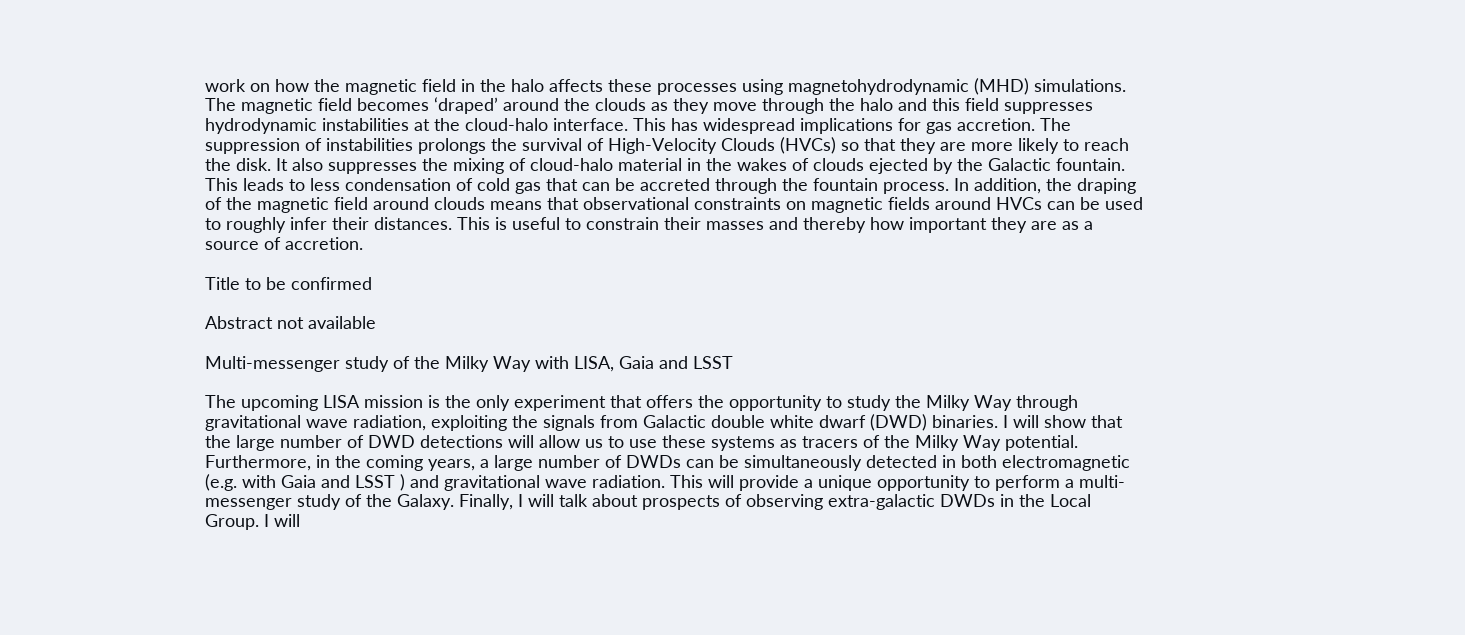work on how the magnetic field in the halo affects these processes using magnetohydrodynamic (MHD) simulations. The magnetic field becomes ‘draped’ around the clouds as they move through the halo and this field suppresses hydrodynamic instabilities at the cloud-halo interface. This has widespread implications for gas accretion. The suppression of instabilities prolongs the survival of High-Velocity Clouds (HVCs) so that they are more likely to reach the disk. It also suppresses the mixing of cloud-halo material in the wakes of clouds ejected by the Galactic fountain. This leads to less condensation of cold gas that can be accreted through the fountain process. In addition, the draping of the magnetic field around clouds means that observational constraints on magnetic fields around HVCs can be used to roughly infer their distances. This is useful to constrain their masses and thereby how important they are as a source of accretion.

Title to be confirmed

Abstract not available

Multi-messenger study of the Milky Way with LISA, Gaia and LSST

The upcoming LISA mission is the only experiment that offers the opportunity to study the Milky Way through gravitational wave radiation, exploiting the signals from Galactic double white dwarf (DWD) binaries. I will show that the large number of DWD detections will allow us to use these systems as tracers of the Milky Way potential. Furthermore, in the coming years, a large number of DWDs can be simultaneously detected in both electromagnetic (e.g. with Gaia and LSST ) and gravitational wave radiation. This will provide a unique opportunity to perform a multi-messenger study of the Galaxy. Finally, I will talk about prospects of observing extra-galactic DWDs in the Local Group. I will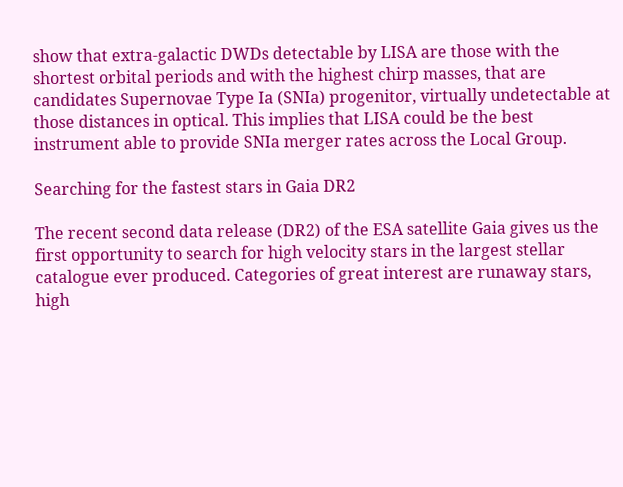show that extra-galactic DWDs detectable by LISA are those with the shortest orbital periods and with the highest chirp masses, that are candidates Supernovae Type Ia (SNIa) progenitor, virtually undetectable at those distances in optical. This implies that LISA could be the best instrument able to provide SNIa merger rates across the Local Group.

Searching for the fastest stars in Gaia DR2

The recent second data release (DR2) of the ESA satellite Gaia gives us the first opportunity to search for high velocity stars in the largest stellar catalogue ever produced. Categories of great interest are runaway stars, high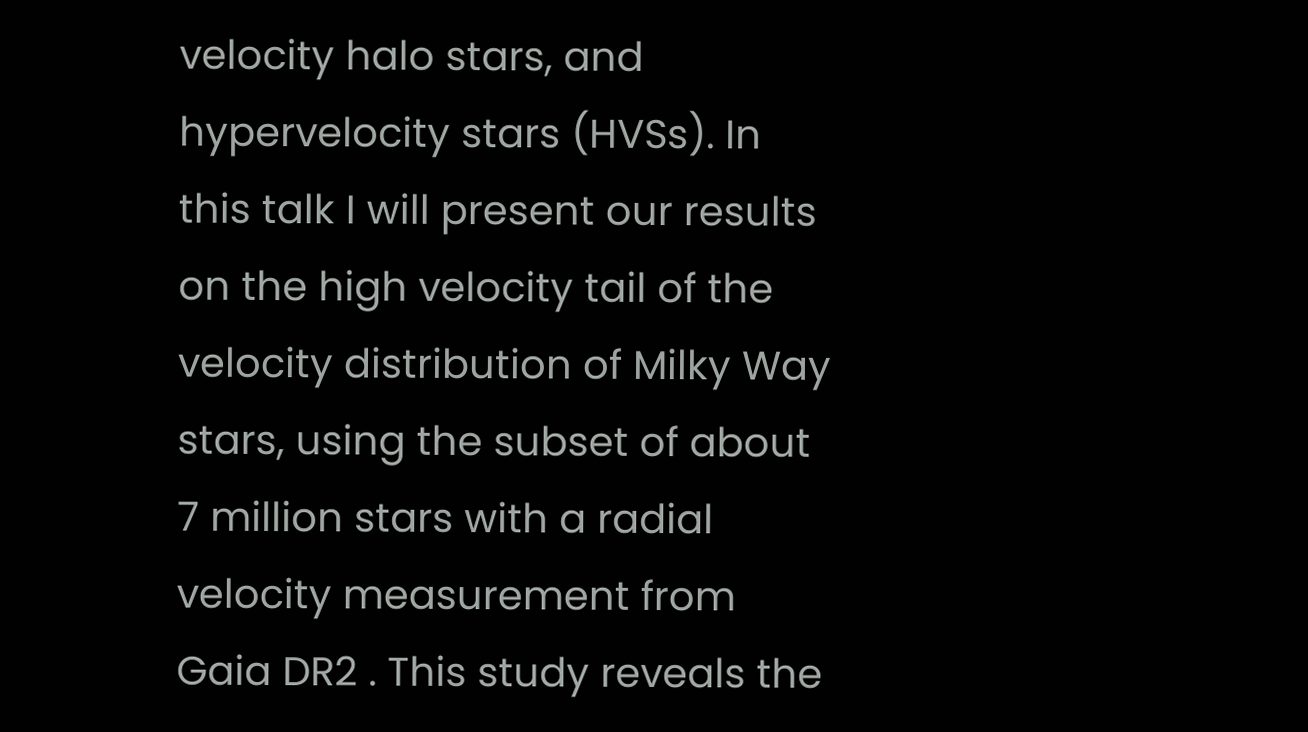velocity halo stars, and hypervelocity stars (HVSs). In this talk I will present our results on the high velocity tail of the velocity distribution of Milky Way stars, using the subset of about 7 million stars with a radial velocity measurement from Gaia DR2 . This study reveals the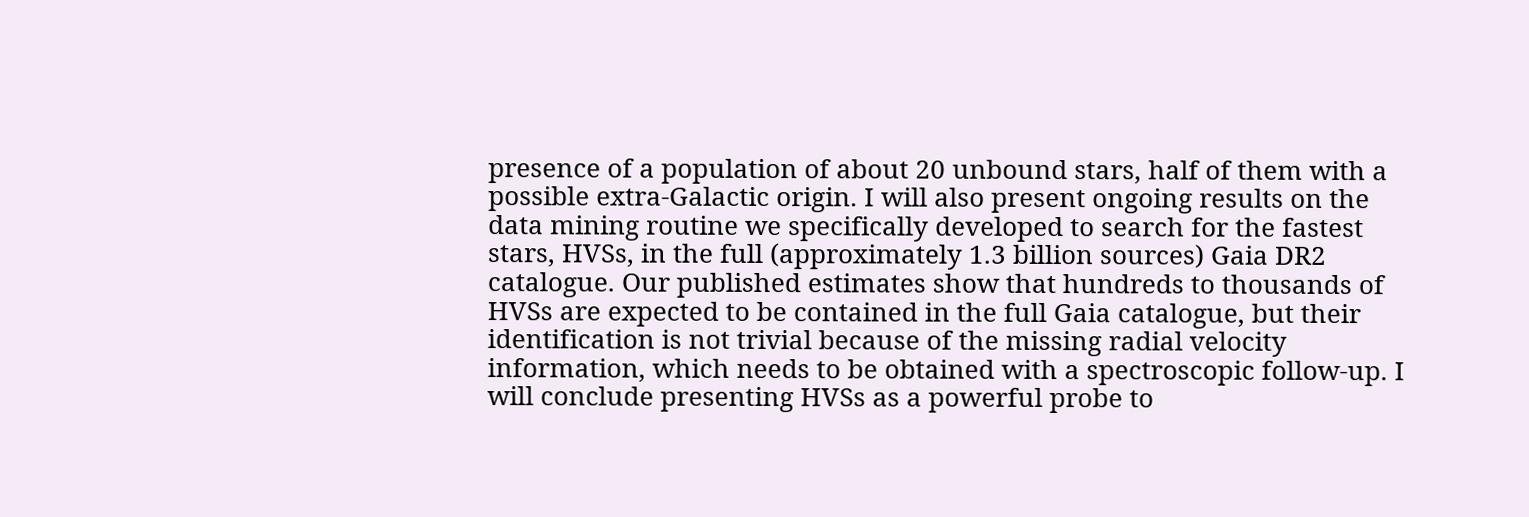presence of a population of about 20 unbound stars, half of them with a possible extra-Galactic origin. I will also present ongoing results on the data mining routine we specifically developed to search for the fastest stars, HVSs, in the full (approximately 1.3 billion sources) Gaia DR2 catalogue. Our published estimates show that hundreds to thousands of HVSs are expected to be contained in the full Gaia catalogue, but their identification is not trivial because of the missing radial velocity information, which needs to be obtained with a spectroscopic follow-up. I will conclude presenting HVSs as a powerful probe to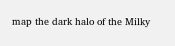map the dark halo of the Milky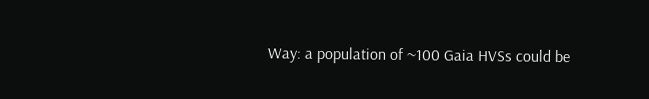Way: a population of ~100 Gaia HVSs could be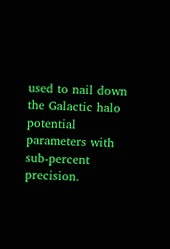used to nail down the Galactic halo potential parameters with sub-percent precision.